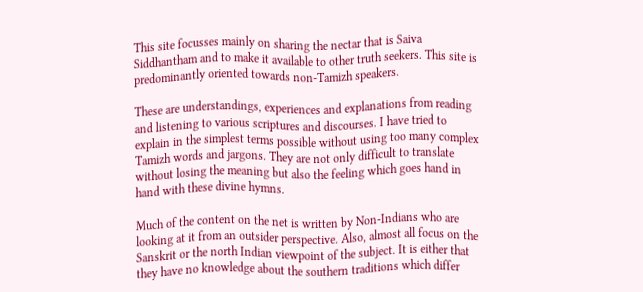This site focusses mainly on sharing the nectar that is Saiva Siddhantham and to make it available to other truth seekers. This site is predominantly oriented towards non-Tamizh speakers.

These are understandings, experiences and explanations from reading and listening to various scriptures and discourses. I have tried to explain in the simplest terms possible without using too many complex Tamizh words and jargons. They are not only difficult to translate without losing the meaning but also the feeling which goes hand in hand with these divine hymns.

Much of the content on the net is written by Non-Indians who are looking at it from an outsider perspective. Also, almost all focus on the Sanskrit or the north Indian viewpoint of the subject. It is either that they have no knowledge about the southern traditions which differ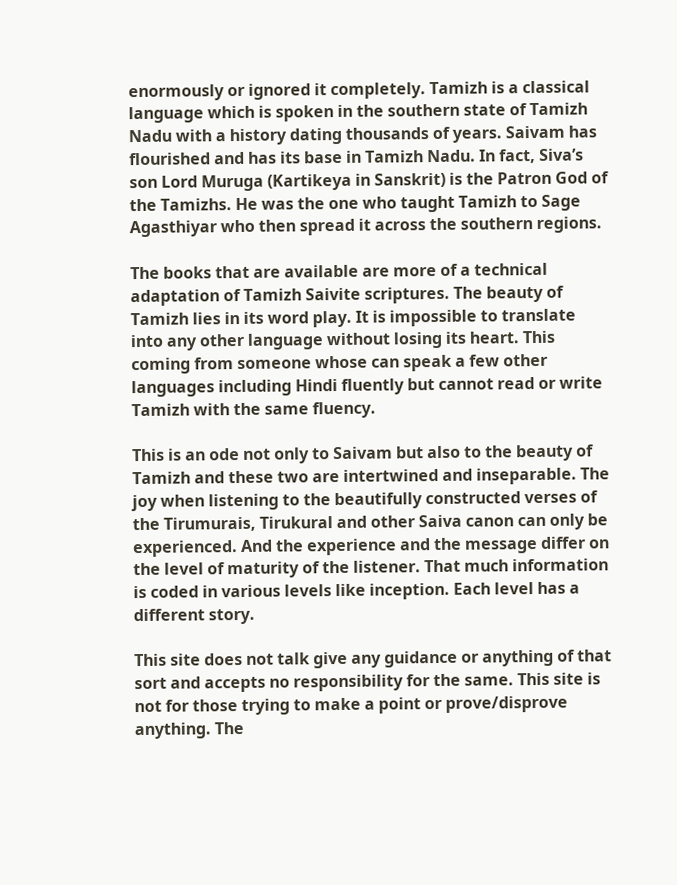enormously or ignored it completely. Tamizh is a classical language which is spoken in the southern state of Tamizh Nadu with a history dating thousands of years. Saivam has flourished and has its base in Tamizh Nadu. In fact, Siva’s son Lord Muruga (Kartikeya in Sanskrit) is the Patron God of the Tamizhs. He was the one who taught Tamizh to Sage Agasthiyar who then spread it across the southern regions.

The books that are available are more of a technical adaptation of Tamizh Saivite scriptures. The beauty of Tamizh lies in its word play. It is impossible to translate into any other language without losing its heart. This coming from someone whose can speak a few other languages including Hindi fluently but cannot read or write Tamizh with the same fluency.

This is an ode not only to Saivam but also to the beauty of Tamizh and these two are intertwined and inseparable. The joy when listening to the beautifully constructed verses of the Tirumurais, Tirukural and other Saiva canon can only be experienced. And the experience and the message differ on the level of maturity of the listener. That much information is coded in various levels like inception. Each level has a different story.

This site does not talk give any guidance or anything of that sort and accepts no responsibility for the same. This site is not for those trying to make a point or prove/disprove anything. The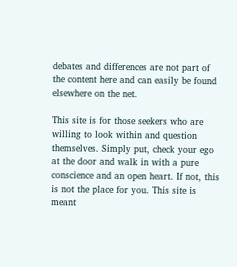debates and differences are not part of the content here and can easily be found elsewhere on the net.

This site is for those seekers who are willing to look within and question themselves. Simply put, check your ego at the door and walk in with a pure conscience and an open heart. If not, this is not the place for you. This site is meant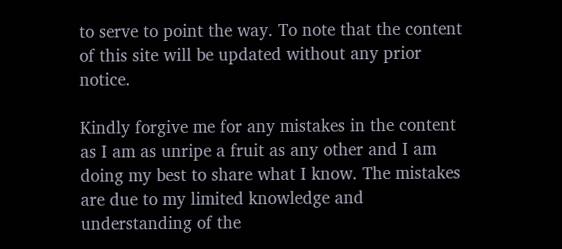to serve to point the way. To note that the content of this site will be updated without any prior notice.

Kindly forgive me for any mistakes in the content as I am as unripe a fruit as any other and I am doing my best to share what I know. The mistakes are due to my limited knowledge and understanding of the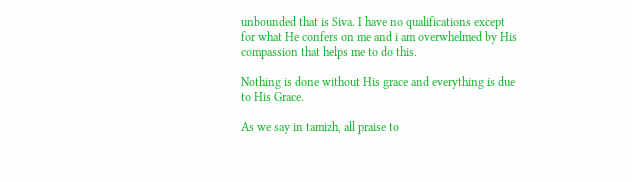unbounded that is Siva. I have no qualifications except for what He confers on me and i am overwhelmed by His compassion that helps me to do this.

Nothing is done without His grace and everything is due to His Grace.

As we say in tamizh, all praise to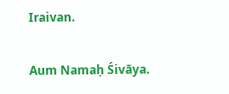Iraivan.

Aum Namaḥ Śivāya.